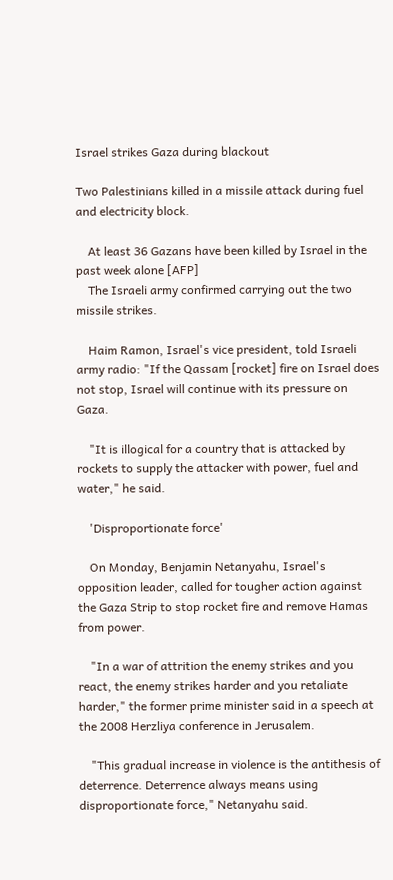Israel strikes Gaza during blackout

Two Palestinians killed in a missile attack during fuel and electricity block.

    At least 36 Gazans have been killed by Israel in the past week alone [AFP]
    The Israeli army confirmed carrying out the two missile strikes.

    Haim Ramon, Israel's vice president, told Israeli army radio: "If the Qassam [rocket] fire on Israel does not stop, Israel will continue with its pressure on Gaza.

    "It is illogical for a country that is attacked by rockets to supply the attacker with power, fuel and water," he said.

    'Disproportionate force'

    On Monday, Benjamin Netanyahu, Israel's opposition leader, called for tougher action against the Gaza Strip to stop rocket fire and remove Hamas from power.

    "In a war of attrition the enemy strikes and you react, the enemy strikes harder and you retaliate harder," the former prime minister said in a speech at the 2008 Herzliya conference in Jerusalem.

    "This gradual increase in violence is the antithesis of deterrence. Deterrence always means using disproportionate force," Netanyahu said.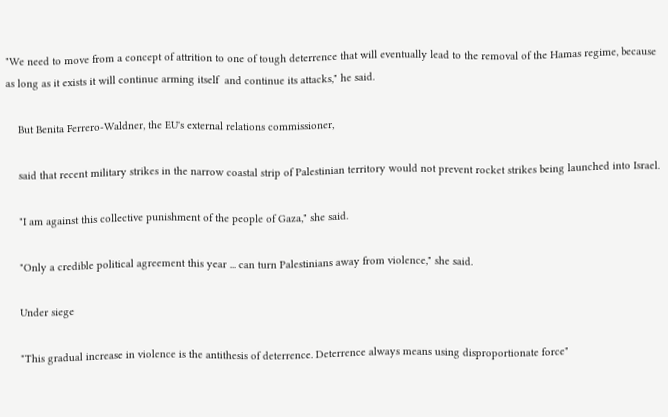"We need to move from a concept of attrition to one of tough deterrence that will eventually lead to the removal of the Hamas regime, because as long as it exists it will continue arming itself  and continue its attacks," he said.

    But Benita Ferrero-Waldner, the EU's external relations commissioner,

    said that recent military strikes in the narrow coastal strip of Palestinian territory would not prevent rocket strikes being launched into Israel.

    "I am against this collective punishment of the people of Gaza," she said.

    "Only a credible political agreement this year ... can turn Palestinians away from violence," she said.

    Under siege

    "This gradual increase in violence is the antithesis of deterrence. Deterrence always means using disproportionate force"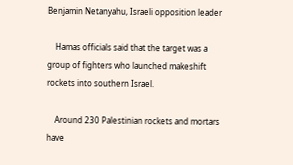Benjamin Netanyahu, Israeli opposition leader

    Hamas officials said that the target was a group of fighters who launched makeshift rockets into southern Israel.

    Around 230 Palestinian rockets and mortars have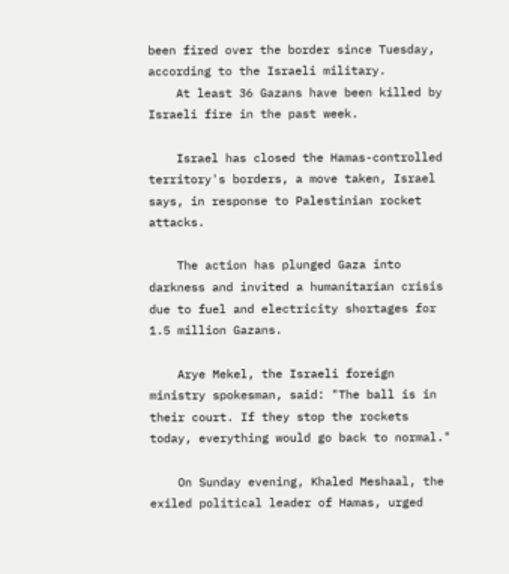been fired over the border since Tuesday, according to the Israeli military.
    At least 36 Gazans have been killed by Israeli fire in the past week.

    Israel has closed the Hamas-controlled territory's borders, a move taken, Israel says, in response to Palestinian rocket attacks.

    The action has plunged Gaza into darkness and invited a humanitarian crisis due to fuel and electricity shortages for 1.5 million Gazans.

    Arye Mekel, the Israeli foreign ministry spokesman, said: "The ball is in their court. If they stop the rockets today, everything would go back to normal."

    On Sunday evening, Khaled Meshaal, the exiled political leader of Hamas, urged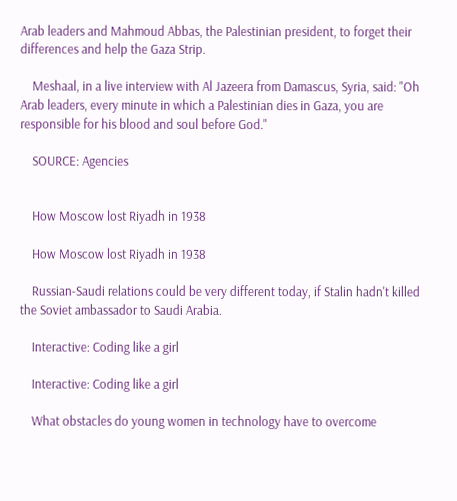Arab leaders and Mahmoud Abbas, the Palestinian president, to forget their differences and help the Gaza Strip.

    Meshaal, in a live interview with Al Jazeera from Damascus, Syria, said: "Oh Arab leaders, every minute in which a Palestinian dies in Gaza, you are responsible for his blood and soul before God."

    SOURCE: Agencies


    How Moscow lost Riyadh in 1938

    How Moscow lost Riyadh in 1938

    Russian-Saudi relations could be very different today, if Stalin hadn't killed the Soviet ambassador to Saudi Arabia.

    Interactive: Coding like a girl

    Interactive: Coding like a girl

    What obstacles do young women in technology have to overcome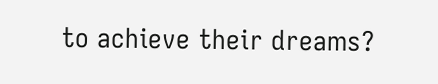to achieve their dreams?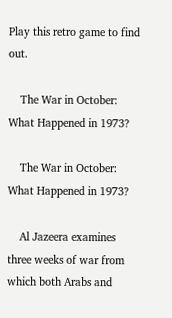Play this retro game to find out.

    The War in October: What Happened in 1973?

    The War in October: What Happened in 1973?

    Al Jazeera examines three weeks of war from which both Arabs and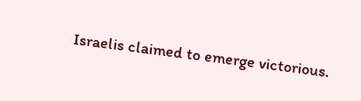Israelis claimed to emerge victorious.